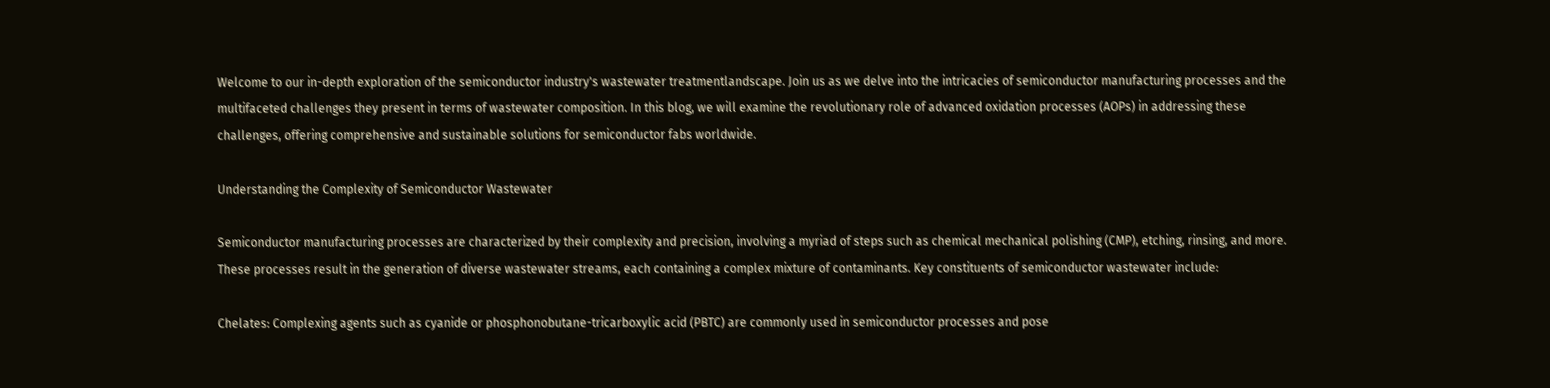Welcome to our in-depth exploration of the semiconductor industry's wastewater treatmentlandscape. Join us as we delve into the intricacies of semiconductor manufacturing processes and the multifaceted challenges they present in terms of wastewater composition. In this blog, we will examine the revolutionary role of advanced oxidation processes (AOPs) in addressing these challenges, offering comprehensive and sustainable solutions for semiconductor fabs worldwide.

Understanding the Complexity of Semiconductor Wastewater

Semiconductor manufacturing processes are characterized by their complexity and precision, involving a myriad of steps such as chemical mechanical polishing (CMP), etching, rinsing, and more. These processes result in the generation of diverse wastewater streams, each containing a complex mixture of contaminants. Key constituents of semiconductor wastewater include:

Chelates: Complexing agents such as cyanide or phosphonobutane-tricarboxylic acid (PBTC) are commonly used in semiconductor processes and pose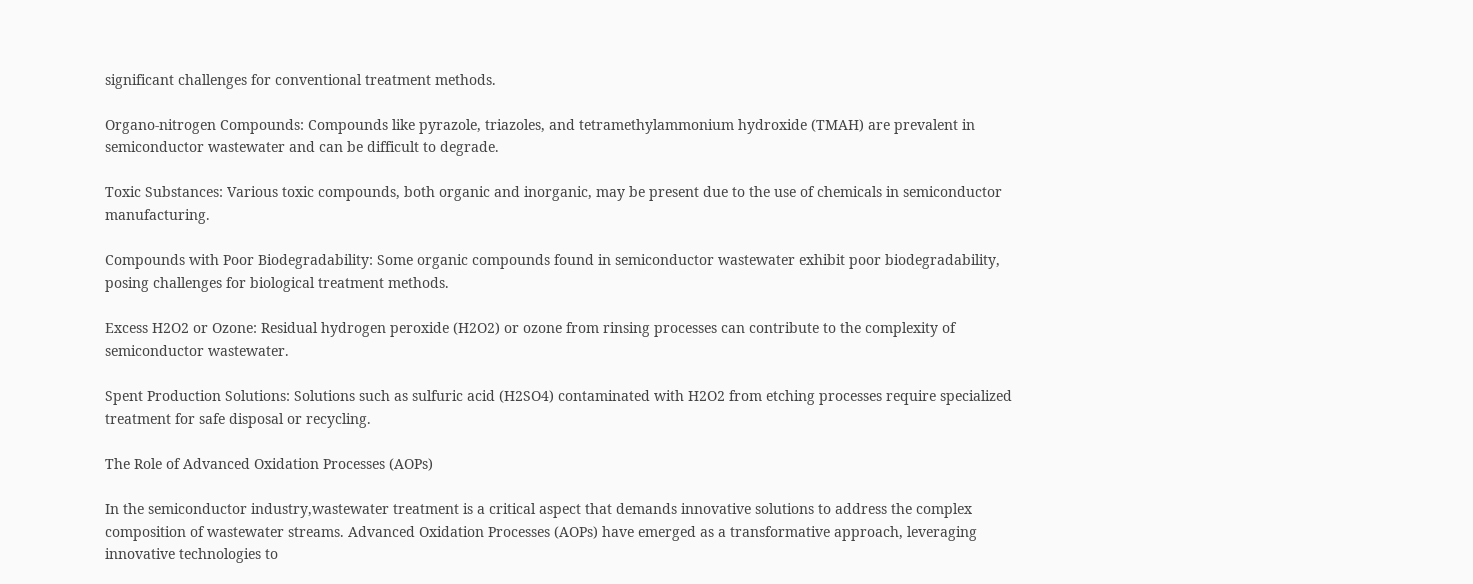significant challenges for conventional treatment methods.

Organo-nitrogen Compounds: Compounds like pyrazole, triazoles, and tetramethylammonium hydroxide (TMAH) are prevalent in semiconductor wastewater and can be difficult to degrade.

Toxic Substances: Various toxic compounds, both organic and inorganic, may be present due to the use of chemicals in semiconductor manufacturing.

Compounds with Poor Biodegradability: Some organic compounds found in semiconductor wastewater exhibit poor biodegradability, posing challenges for biological treatment methods.

Excess H2O2 or Ozone: Residual hydrogen peroxide (H2O2) or ozone from rinsing processes can contribute to the complexity of semiconductor wastewater.

Spent Production Solutions: Solutions such as sulfuric acid (H2SO4) contaminated with H2O2 from etching processes require specialized treatment for safe disposal or recycling.

The Role of Advanced Oxidation Processes (AOPs)

In the semiconductor industry,wastewater treatment is a critical aspect that demands innovative solutions to address the complex composition of wastewater streams. Advanced Oxidation Processes (AOPs) have emerged as a transformative approach, leveraging innovative technologies to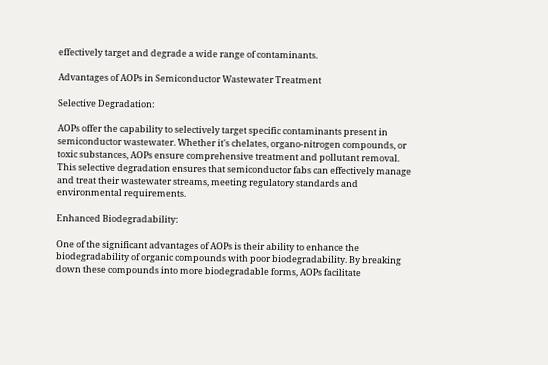effectively target and degrade a wide range of contaminants.

Advantages of AOPs in Semiconductor Wastewater Treatment

Selective Degradation:

AOPs offer the capability to selectively target specific contaminants present in semiconductor wastewater. Whether it's chelates, organo-nitrogen compounds, or toxic substances, AOPs ensure comprehensive treatment and pollutant removal. This selective degradation ensures that semiconductor fabs can effectively manage and treat their wastewater streams, meeting regulatory standards and environmental requirements.

Enhanced Biodegradability:

One of the significant advantages of AOPs is their ability to enhance the biodegradability of organic compounds with poor biodegradability. By breaking down these compounds into more biodegradable forms, AOPs facilitate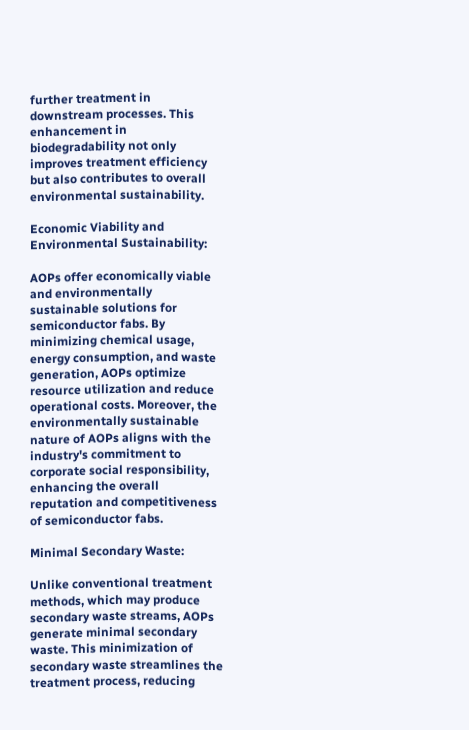further treatment in downstream processes. This enhancement in biodegradability not only improves treatment efficiency but also contributes to overall environmental sustainability.

Economic Viability and Environmental Sustainability:

AOPs offer economically viable and environmentally sustainable solutions for semiconductor fabs. By minimizing chemical usage, energy consumption, and waste generation, AOPs optimize resource utilization and reduce operational costs. Moreover, the environmentally sustainable nature of AOPs aligns with the industry's commitment to corporate social responsibility, enhancing the overall reputation and competitiveness of semiconductor fabs.

Minimal Secondary Waste:

Unlike conventional treatment methods, which may produce secondary waste streams, AOPs generate minimal secondary waste. This minimization of secondary waste streamlines the treatment process, reducing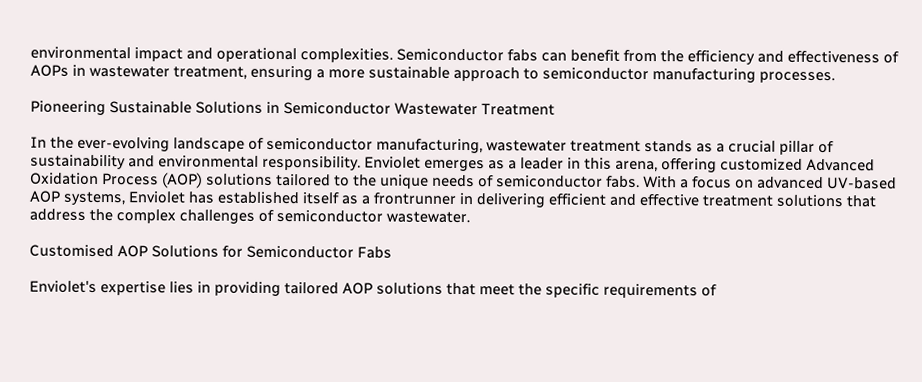environmental impact and operational complexities. Semiconductor fabs can benefit from the efficiency and effectiveness of AOPs in wastewater treatment, ensuring a more sustainable approach to semiconductor manufacturing processes.

Pioneering Sustainable Solutions in Semiconductor Wastewater Treatment

In the ever-evolving landscape of semiconductor manufacturing, wastewater treatment stands as a crucial pillar of sustainability and environmental responsibility. Enviolet emerges as a leader in this arena, offering customized Advanced Oxidation Process (AOP) solutions tailored to the unique needs of semiconductor fabs. With a focus on advanced UV-based AOP systems, Enviolet has established itself as a frontrunner in delivering efficient and effective treatment solutions that address the complex challenges of semiconductor wastewater.

Customised AOP Solutions for Semiconductor Fabs

Enviolet's expertise lies in providing tailored AOP solutions that meet the specific requirements of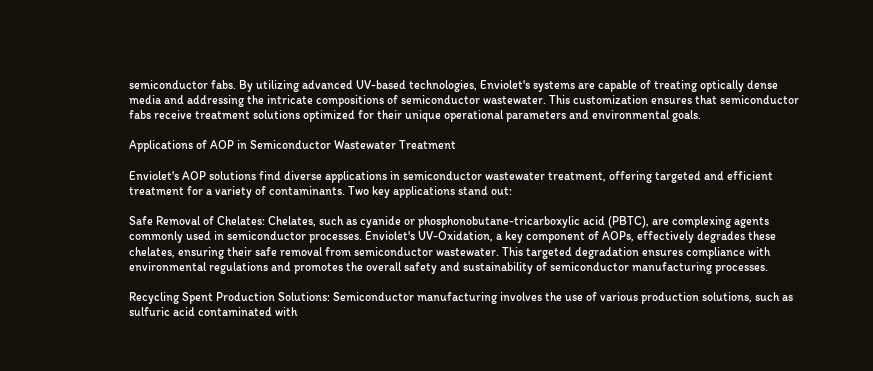semiconductor fabs. By utilizing advanced UV-based technologies, Enviolet's systems are capable of treating optically dense media and addressing the intricate compositions of semiconductor wastewater. This customization ensures that semiconductor fabs receive treatment solutions optimized for their unique operational parameters and environmental goals.

Applications of AOP in Semiconductor Wastewater Treatment

Enviolet's AOP solutions find diverse applications in semiconductor wastewater treatment, offering targeted and efficient treatment for a variety of contaminants. Two key applications stand out:

Safe Removal of Chelates: Chelates, such as cyanide or phosphonobutane-tricarboxylic acid (PBTC), are complexing agents commonly used in semiconductor processes. Enviolet's UV-Oxidation, a key component of AOPs, effectively degrades these chelates, ensuring their safe removal from semiconductor wastewater. This targeted degradation ensures compliance with environmental regulations and promotes the overall safety and sustainability of semiconductor manufacturing processes.

Recycling Spent Production Solutions: Semiconductor manufacturing involves the use of various production solutions, such as sulfuric acid contaminated with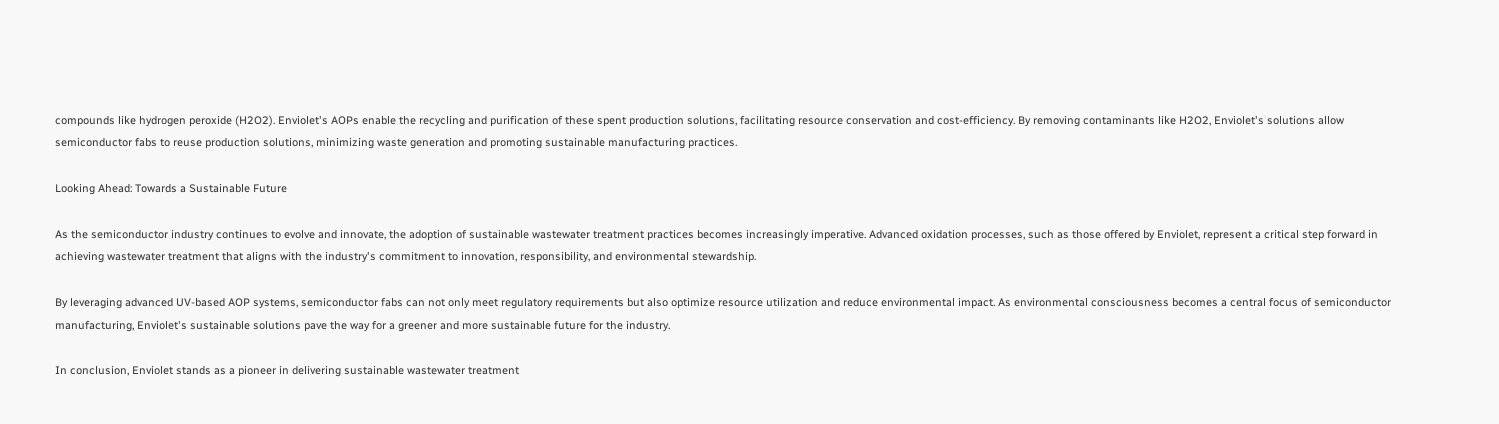compounds like hydrogen peroxide (H2O2). Enviolet's AOPs enable the recycling and purification of these spent production solutions, facilitating resource conservation and cost-efficiency. By removing contaminants like H2O2, Enviolet's solutions allow semiconductor fabs to reuse production solutions, minimizing waste generation and promoting sustainable manufacturing practices.

Looking Ahead: Towards a Sustainable Future

As the semiconductor industry continues to evolve and innovate, the adoption of sustainable wastewater treatment practices becomes increasingly imperative. Advanced oxidation processes, such as those offered by Enviolet, represent a critical step forward in achieving wastewater treatment that aligns with the industry's commitment to innovation, responsibility, and environmental stewardship.

By leveraging advanced UV-based AOP systems, semiconductor fabs can not only meet regulatory requirements but also optimize resource utilization and reduce environmental impact. As environmental consciousness becomes a central focus of semiconductor manufacturing, Enviolet's sustainable solutions pave the way for a greener and more sustainable future for the industry.

In conclusion, Enviolet stands as a pioneer in delivering sustainable wastewater treatment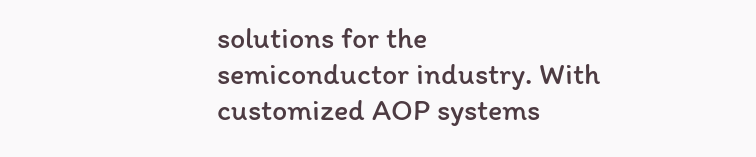solutions for the semiconductor industry. With customized AOP systems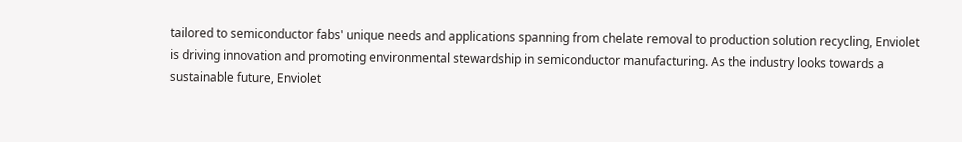tailored to semiconductor fabs' unique needs and applications spanning from chelate removal to production solution recycling, Enviolet is driving innovation and promoting environmental stewardship in semiconductor manufacturing. As the industry looks towards a sustainable future, Enviolet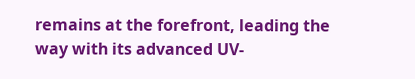remains at the forefront, leading the way with its advanced UV-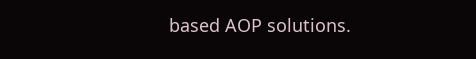based AOP solutions.